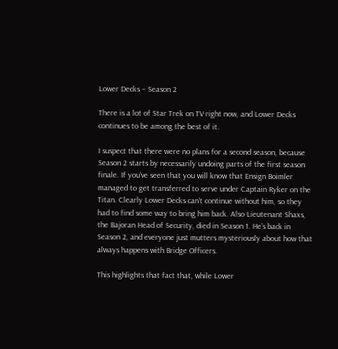Lower Decks – Season 2

There is a lot of Star Trek on TV right now, and Lower Decks continues to be among the best of it.

I suspect that there were no plans for a second season, because Season 2 starts by necessarily undoing parts of the first season finale. If you’ve seen that you will know that Ensign Boimler managed to get transferred to serve under Captain Ryker on the Titan. Clearly Lower Decks can’t continue without him, so they had to find some way to bring him back. Also Lieutenant Shaxs, the Bajoran Head of Security, died in Season 1. He’s back in Season 2, and everyone just mutters mysteriously about how that always happens with Bridge Officers.

This highlights that fact that, while Lower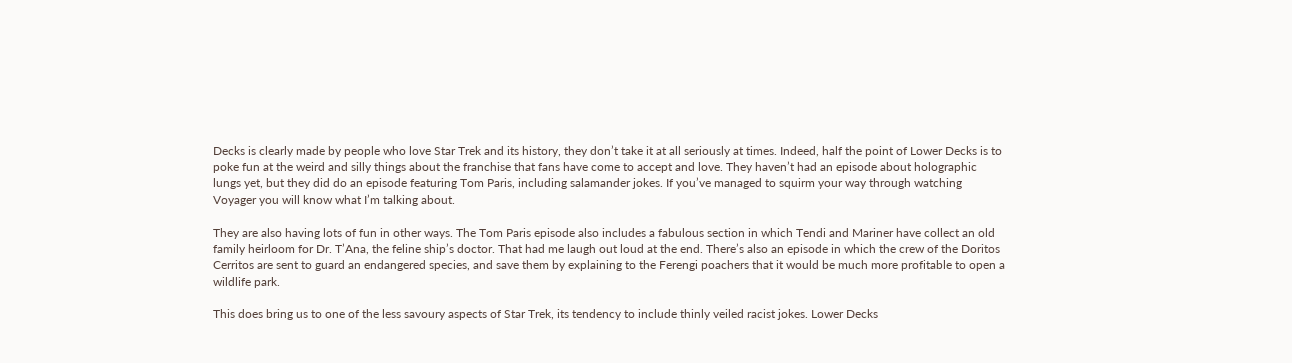Decks is clearly made by people who love Star Trek and its history, they don’t take it at all seriously at times. Indeed, half the point of Lower Decks is to poke fun at the weird and silly things about the franchise that fans have come to accept and love. They haven’t had an episode about holographic lungs yet, but they did do an episode featuring Tom Paris, including salamander jokes. If you’ve managed to squirm your way through watching Voyager you will know what I’m talking about.

They are also having lots of fun in other ways. The Tom Paris episode also includes a fabulous section in which Tendi and Mariner have collect an old family heirloom for Dr. T’Ana, the feline ship’s doctor. That had me laugh out loud at the end. There’s also an episode in which the crew of the Doritos Cerritos are sent to guard an endangered species, and save them by explaining to the Ferengi poachers that it would be much more profitable to open a wildlife park.

This does bring us to one of the less savoury aspects of Star Trek, its tendency to include thinly veiled racist jokes. Lower Decks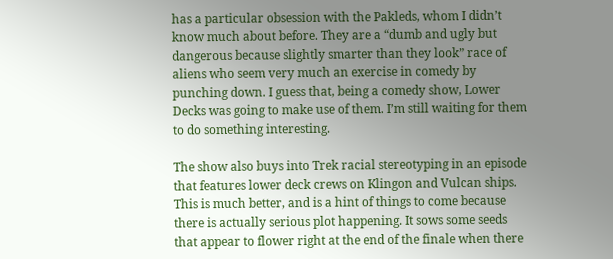has a particular obsession with the Pakleds, whom I didn’t know much about before. They are a “dumb and ugly but dangerous because slightly smarter than they look” race of aliens who seem very much an exercise in comedy by punching down. I guess that, being a comedy show, Lower Decks was going to make use of them. I’m still waiting for them to do something interesting.

The show also buys into Trek racial stereotyping in an episode that features lower deck crews on Klingon and Vulcan ships. This is much better, and is a hint of things to come because there is actually serious plot happening. It sows some seeds that appear to flower right at the end of the finale when there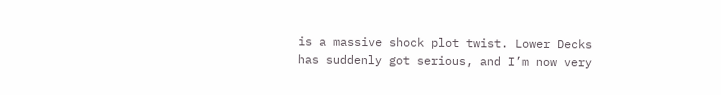is a massive shock plot twist. Lower Decks has suddenly got serious, and I’m now very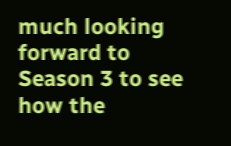much looking forward to Season 3 to see how the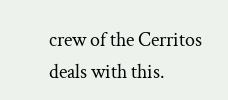crew of the Cerritos deals with this.